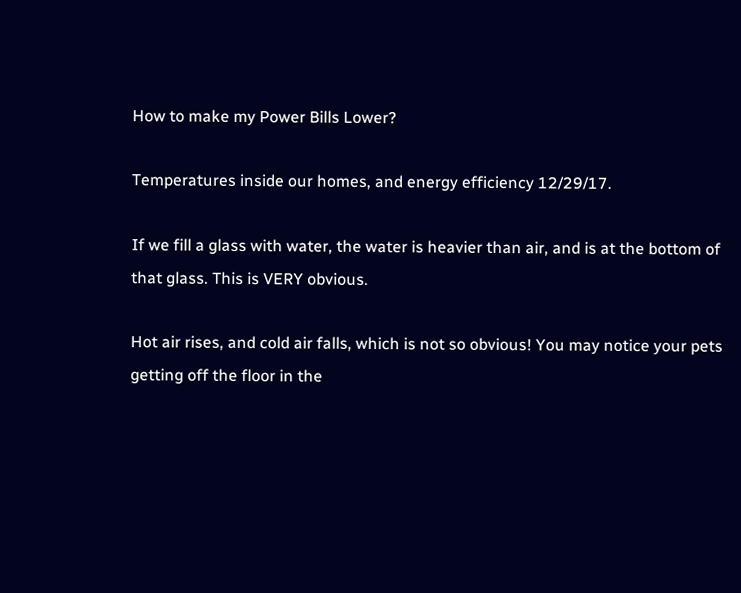How to make my Power Bills Lower?

Temperatures inside our homes, and energy efficiency 12/29/17.

If we fill a glass with water, the water is heavier than air, and is at the bottom of that glass. This is VERY obvious.

Hot air rises, and cold air falls, which is not so obvious! You may notice your pets getting off the floor in the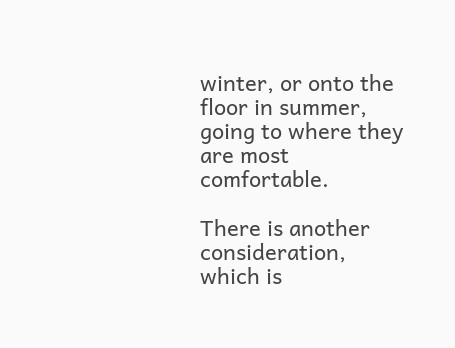winter, or onto the floor in summer, going to where they are most comfortable.

There is another consideration, which is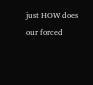just HOW does our forced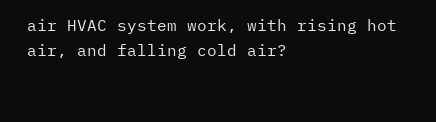air HVAC system work, with rising hot air, and falling cold air?